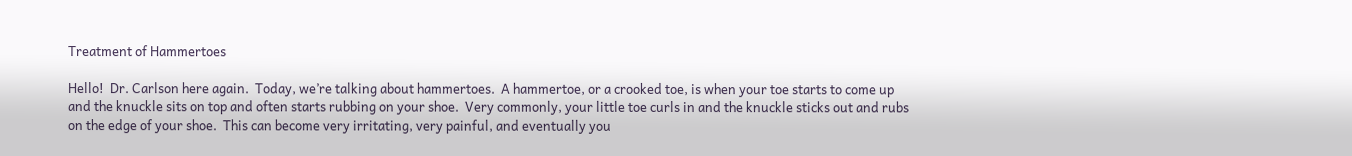Treatment of Hammertoes

Hello!  Dr. Carlson here again.  Today, we’re talking about hammertoes.  A hammertoe, or a crooked toe, is when your toe starts to come up and the knuckle sits on top and often starts rubbing on your shoe.  Very commonly, your little toe curls in and the knuckle sticks out and rubs on the edge of your shoe.  This can become very irritating, very painful, and eventually you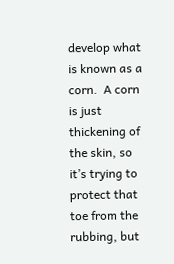develop what is known as a corn.  A corn is just thickening of the skin, so it’s trying to protect that toe from the rubbing, but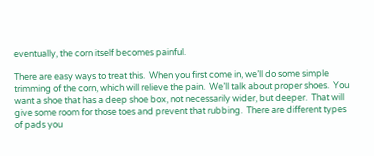eventually, the corn itself becomes painful.

There are easy ways to treat this.  When you first come in, we’ll do some simple trimming of the corn, which will relieve the pain.  We’ll talk about proper shoes.  You want a shoe that has a deep shoe box, not necessarily wider, but deeper.  That will give some room for those toes and prevent that rubbing.  There are different types of pads you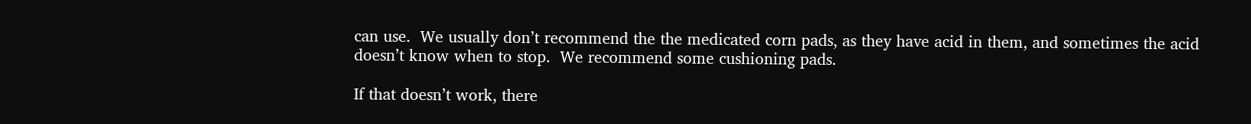can use.  We usually don’t recommend the the medicated corn pads, as they have acid in them, and sometimes the acid doesn’t know when to stop.  We recommend some cushioning pads.

If that doesn’t work, there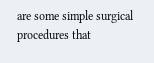are some simple surgical procedures that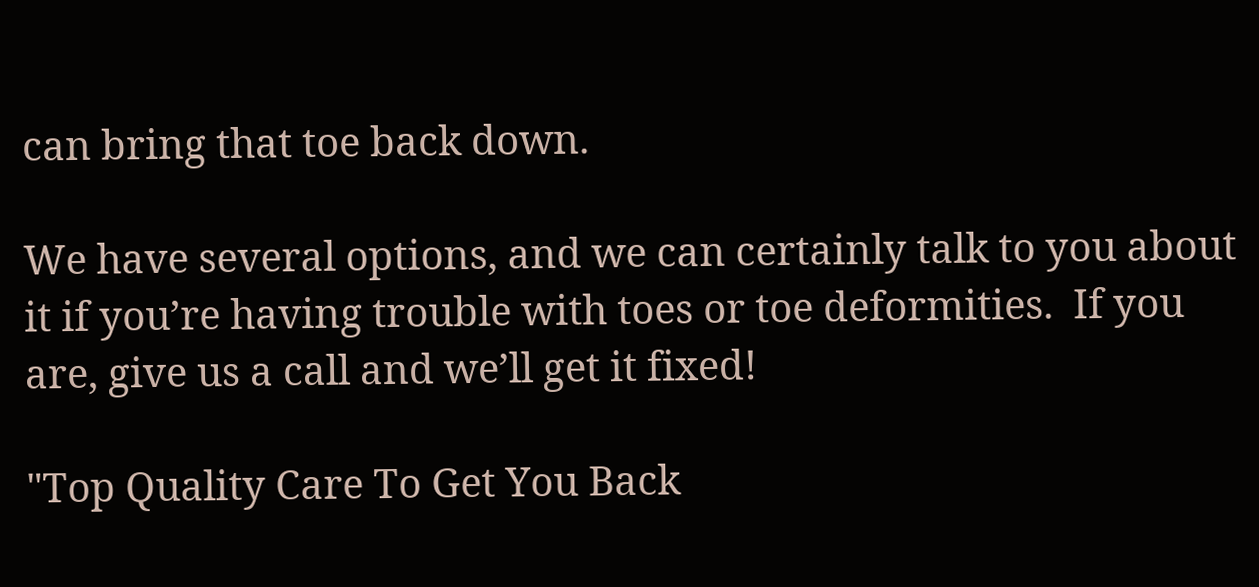can bring that toe back down.

We have several options, and we can certainly talk to you about it if you’re having trouble with toes or toe deformities.  If you are, give us a call and we’ll get it fixed!

"Top Quality Care To Get You Back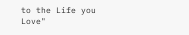to the Life you Love"